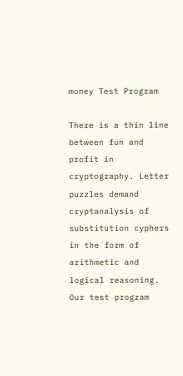money Test Program

There is a thin line between fun and profit in cryptography. Letter puzzles demand cryptanalysis of substitution cyphers in the form of arithmetic and logical reasoning. Our test program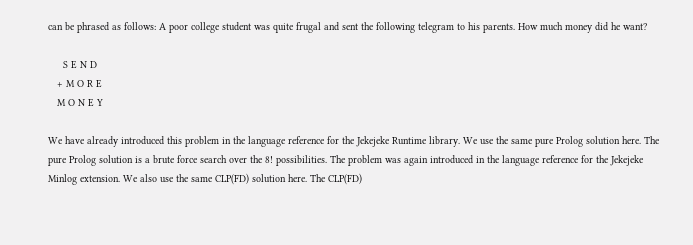can be phrased as follows: A poor college student was quite frugal and sent the following telegram to his parents. How much money did he want?

     S E N D
   + M O R E
   M O N E Y

We have already introduced this problem in the language reference for the Jekejeke Runtime library. We use the same pure Prolog solution here. The pure Prolog solution is a brute force search over the 8! possibilities. The problem was again introduced in the language reference for the Jekejeke Minlog extension. We also use the same CLP(FD) solution here. The CLP(FD)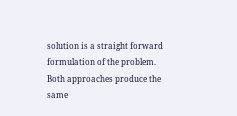solution is a straight forward formulation of the problem. Both approaches produce the same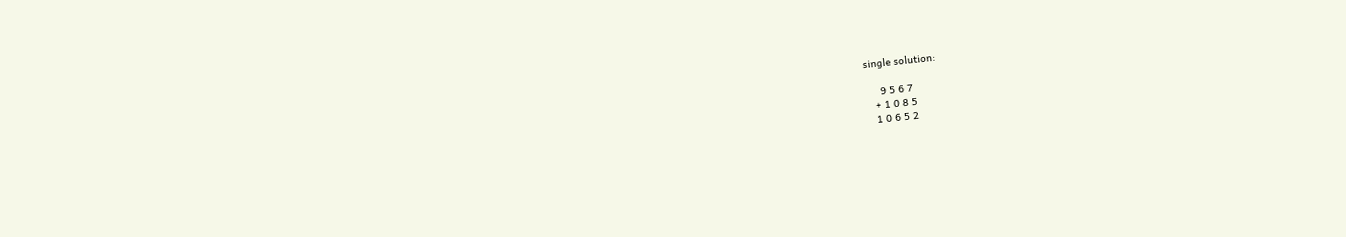single solution:

     9 5 6 7
   + 1 0 8 5
   1 0 6 5 2